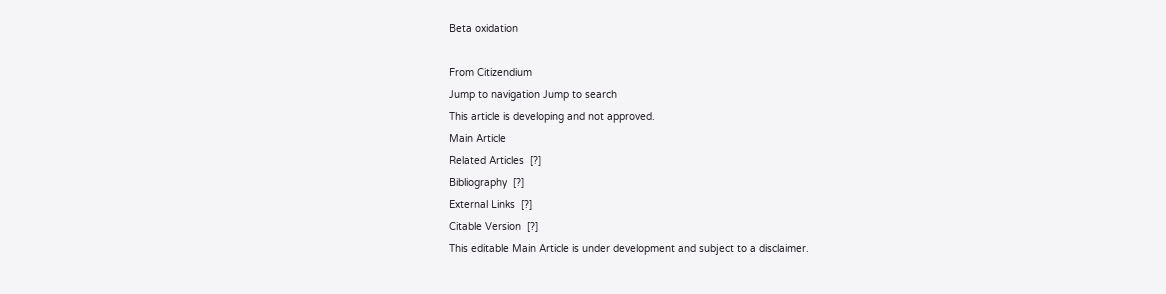Beta oxidation

From Citizendium
Jump to navigation Jump to search
This article is developing and not approved.
Main Article
Related Articles  [?]
Bibliography  [?]
External Links  [?]
Citable Version  [?]
This editable Main Article is under development and subject to a disclaimer.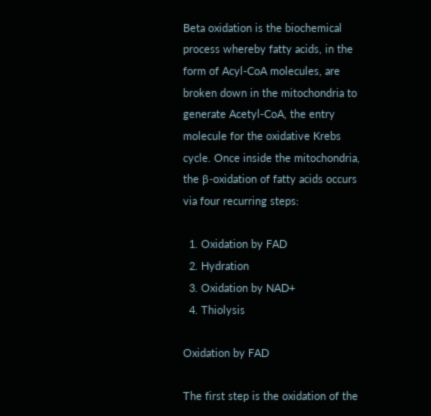Beta oxidation is the biochemical process whereby fatty acids, in the form of Acyl-CoA molecules, are broken down in the mitochondria to generate Acetyl-CoA, the entry molecule for the oxidative Krebs cycle. Once inside the mitochondria, the β-oxidation of fatty acids occurs via four recurring steps:

  1. Oxidation by FAD
  2. Hydration
  3. Oxidation by NAD+
  4. Thiolysis

Oxidation by FAD

The first step is the oxidation of the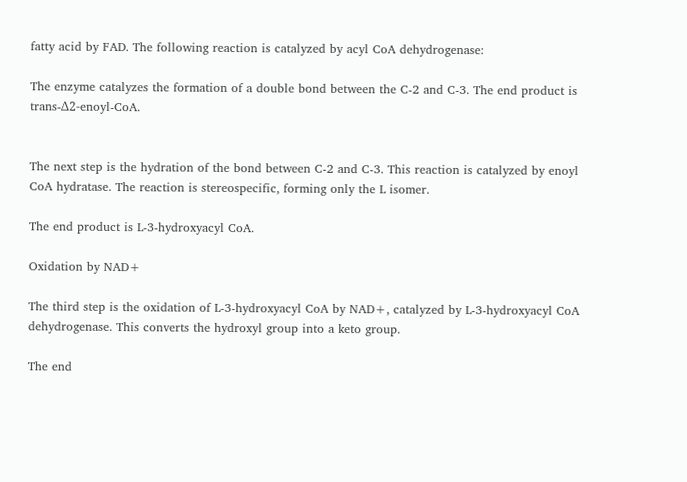fatty acid by FAD. The following reaction is catalyzed by acyl CoA dehydrogenase:

The enzyme catalyzes the formation of a double bond between the C-2 and C-3. The end product is trans-Δ2-enoyl-CoA.


The next step is the hydration of the bond between C-2 and C-3. This reaction is catalyzed by enoyl CoA hydratase. The reaction is stereospecific, forming only the L isomer.

The end product is L-3-hydroxyacyl CoA.

Oxidation by NAD+

The third step is the oxidation of L-3-hydroxyacyl CoA by NAD+, catalyzed by L-3-hydroxyacyl CoA dehydrogenase. This converts the hydroxyl group into a keto group.

The end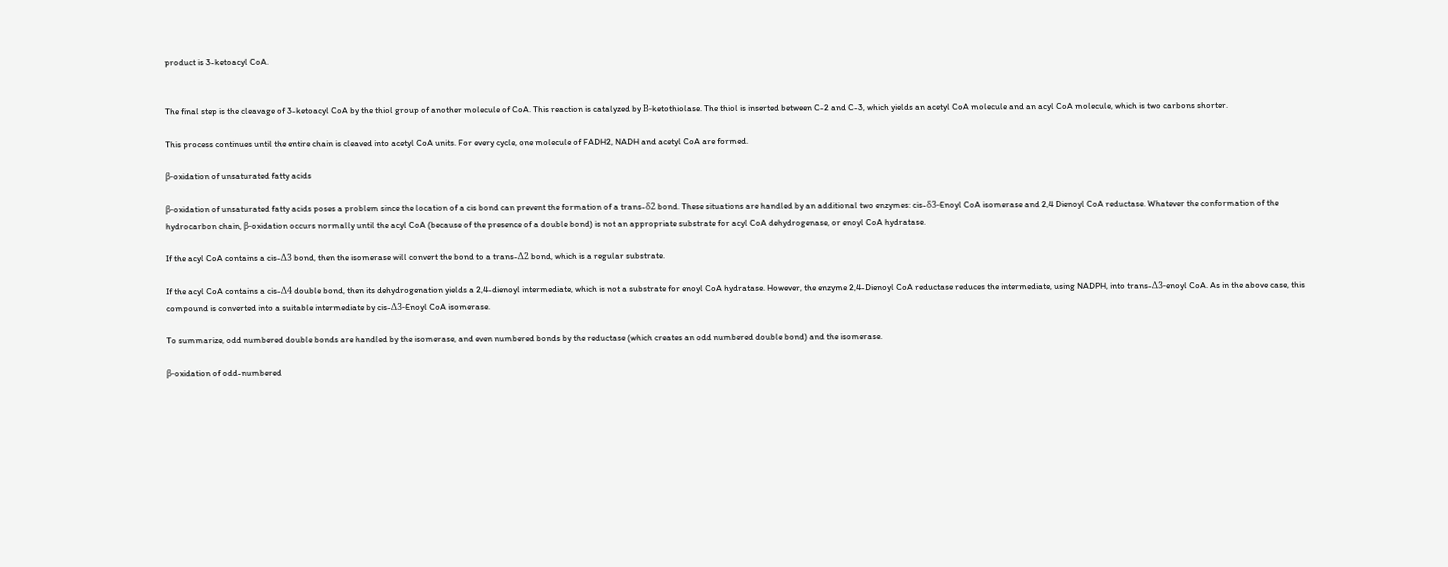product is 3-ketoacyl CoA.


The final step is the cleavage of 3-ketoacyl CoA by the thiol group of another molecule of CoA. This reaction is catalyzed by Β-ketothiolase. The thiol is inserted between C-2 and C-3, which yields an acetyl CoA molecule and an acyl CoA molecule, which is two carbons shorter.

This process continues until the entire chain is cleaved into acetyl CoA units. For every cycle, one molecule of FADH2, NADH and acetyl CoA are formed.

β-oxidation of unsaturated fatty acids

β-oxidation of unsaturated fatty acids poses a problem since the location of a cis bond can prevent the formation of a trans-δ2 bond. These situations are handled by an additional two enzymes: cis-δ3-Enoyl CoA isomerase and 2,4 Dienoyl CoA reductase. Whatever the conformation of the hydrocarbon chain, β-oxidation occurs normally until the acyl CoA (because of the presence of a double bond) is not an appropriate substrate for acyl CoA dehydrogenase, or enoyl CoA hydratase.

If the acyl CoA contains a cis-Δ3 bond, then the isomerase will convert the bond to a trans-Δ2 bond, which is a regular substrate.

If the acyl CoA contains a cis-Δ4 double bond, then its dehydrogenation yields a 2,4-dienoyl intermediate, which is not a substrate for enoyl CoA hydratase. However, the enzyme 2,4-Dienoyl CoA reductase reduces the intermediate, using NADPH, into trans-Δ3-enoyl CoA. As in the above case, this compound is converted into a suitable intermediate by cis-Δ3-Enoyl CoA isomerase.

To summarize, odd numbered double bonds are handled by the isomerase, and even numbered bonds by the reductase (which creates an odd numbered double bond) and the isomerase.

β-oxidation of odd-numbered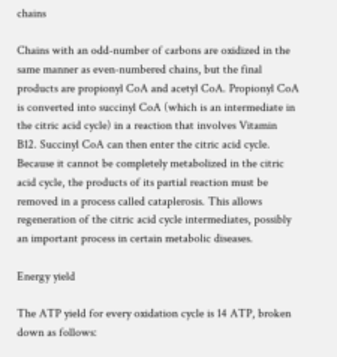chains

Chains with an odd-number of carbons are oxidized in the same manner as even-numbered chains, but the final products are propionyl CoA and acetyl CoA. Propionyl CoA is converted into succinyl CoA (which is an intermediate in the citric acid cycle) in a reaction that involves Vitamin B12. Succinyl CoA can then enter the citric acid cycle. Because it cannot be completely metabolized in the citric acid cycle, the products of its partial reaction must be removed in a process called cataplerosis. This allows regeneration of the citric acid cycle intermediates, possibly an important process in certain metabolic diseases.

Energy yield

The ATP yield for every oxidation cycle is 14 ATP, broken down as follows: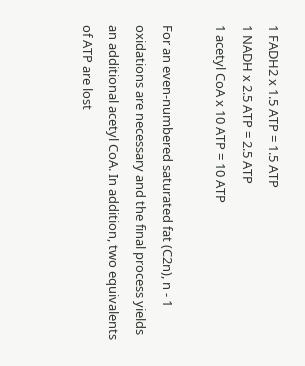1 FADH2 x 1.5 ATP = 1.5 ATP
1 NADH x 2.5 ATP = 2.5 ATP
1 acetyl CoA x 10 ATP = 10 ATP

For an even-numbered saturated fat (C2n), n - 1 oxidations are necessary and the final process yields an additional acetyl CoA. In addition, two equivalents of ATP are lost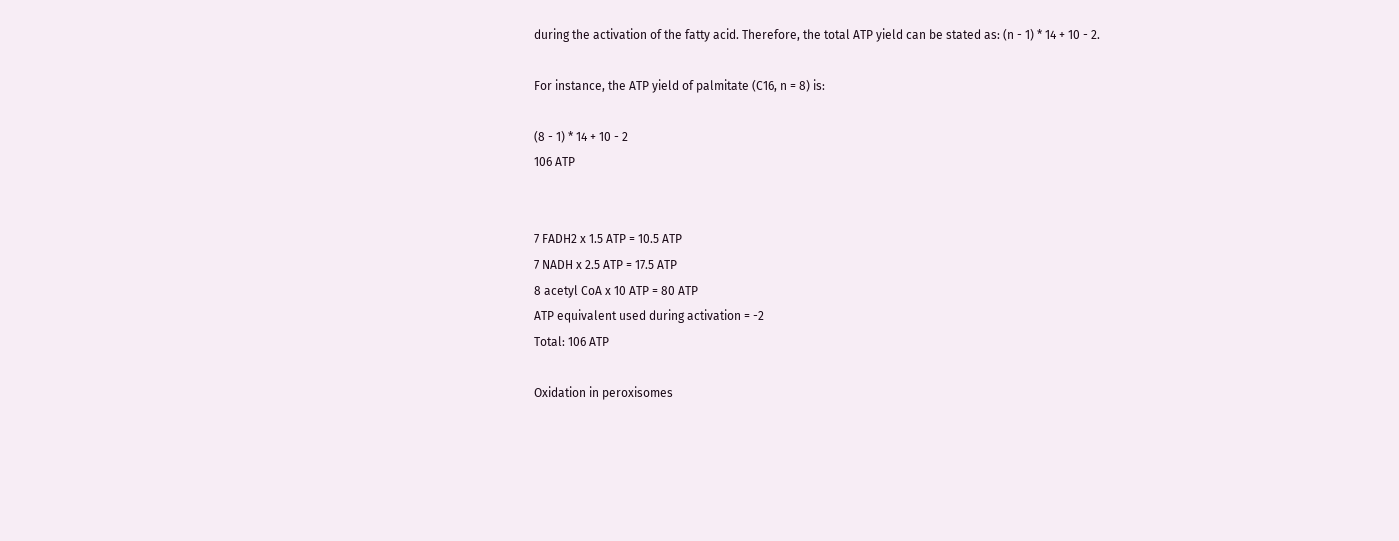during the activation of the fatty acid. Therefore, the total ATP yield can be stated as: (n - 1) * 14 + 10 - 2.

For instance, the ATP yield of palmitate (C16, n = 8) is:

(8 - 1) * 14 + 10 - 2
106 ATP


7 FADH2 x 1.5 ATP = 10.5 ATP
7 NADH x 2.5 ATP = 17.5 ATP
8 acetyl CoA x 10 ATP = 80 ATP
ATP equivalent used during activation = -2
Total: 106 ATP

Oxidation in peroxisomes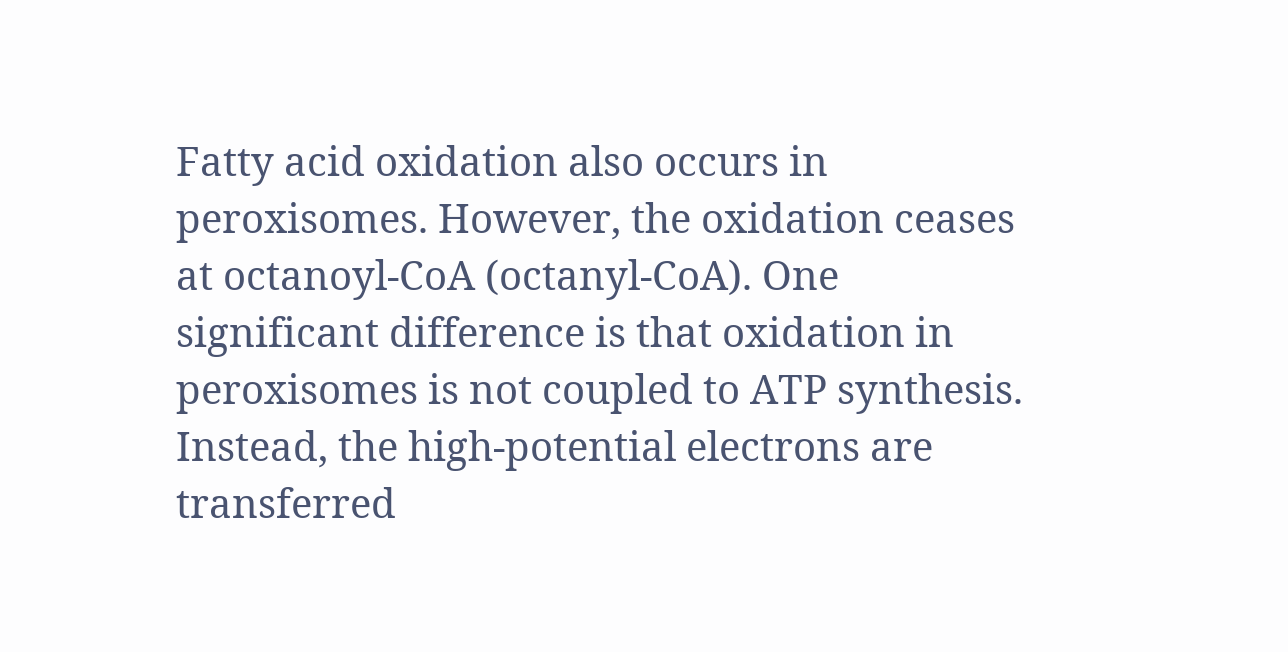Fatty acid oxidation also occurs in peroxisomes. However, the oxidation ceases at octanoyl-CoA (octanyl-CoA). One significant difference is that oxidation in peroxisomes is not coupled to ATP synthesis. Instead, the high-potential electrons are transferred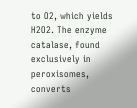to O2, which yields H2O2. The enzyme catalase, found exclusively in peroxisomes, converts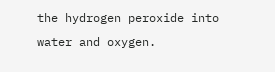the hydrogen peroxide into water and oxygen.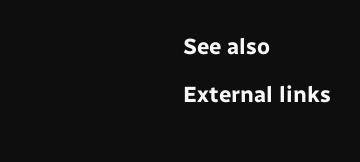See also

External links